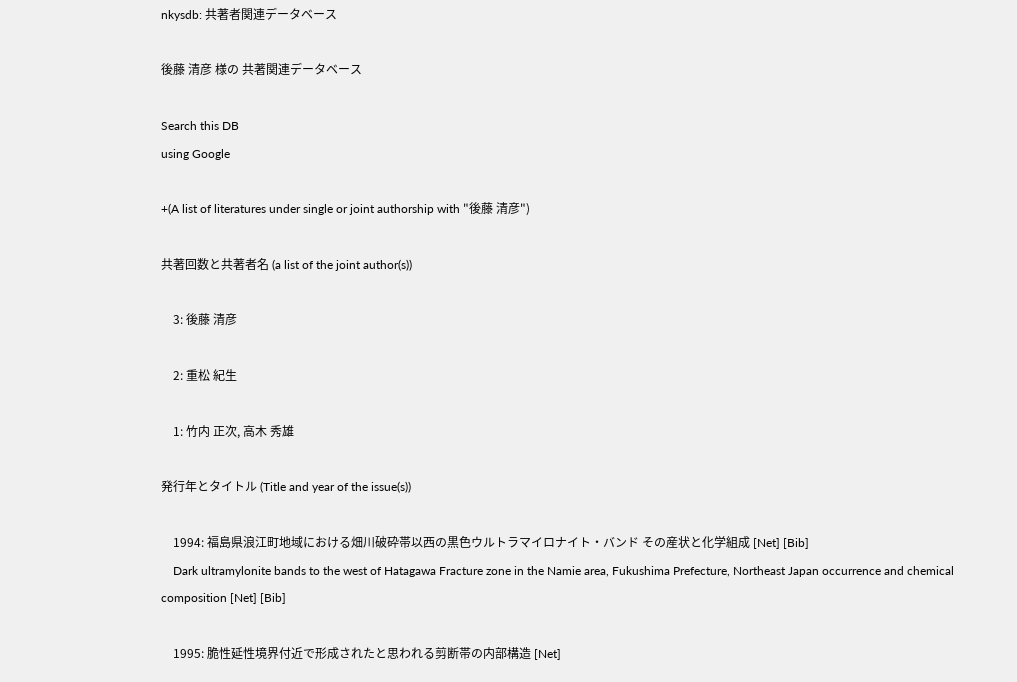nkysdb: 共著者関連データベース

後藤 清彦 様の 共著関連データベース

Search this DB
using Google

+(A list of literatures under single or joint authorship with "後藤 清彦")

共著回数と共著者名 (a list of the joint author(s))

    3: 後藤 清彦

    2: 重松 紀生

    1: 竹内 正次, 高木 秀雄

発行年とタイトル (Title and year of the issue(s))

    1994: 福島県浪江町地域における畑川破砕帯以西の黒色ウルトラマイロナイト・バンド その産状と化学組成 [Net] [Bib]
    Dark ultramylonite bands to the west of Hatagawa Fracture zone in the Namie area, Fukushima Prefecture, Northeast Japan occurrence and chemical composition [Net] [Bib]

    1995: 脆性延性境界付近で形成されたと思われる剪断帯の内部構造 [Net]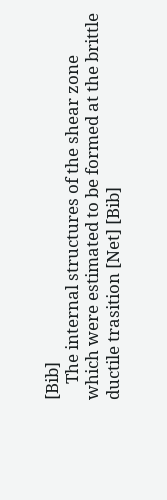[Bib]
    The internal structures of the shear zone which were estimated to be formed at the brittle ductile trasition [Net] [Bib]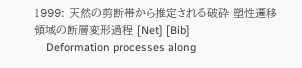1999: 天然の剪断帯から推定される破砕 塑性遷移領域の断層変形過程 [Net] [Bib]
    Deformation processes along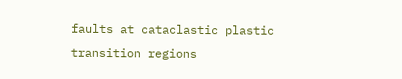faults at cataclastic plastic transition regions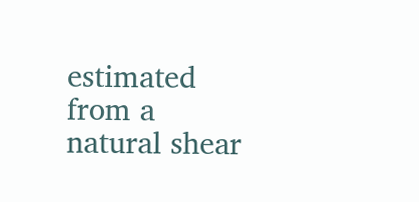estimated from a natural shear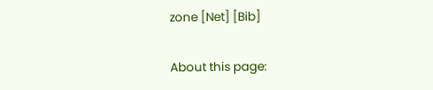zone [Net] [Bib]

About this page: